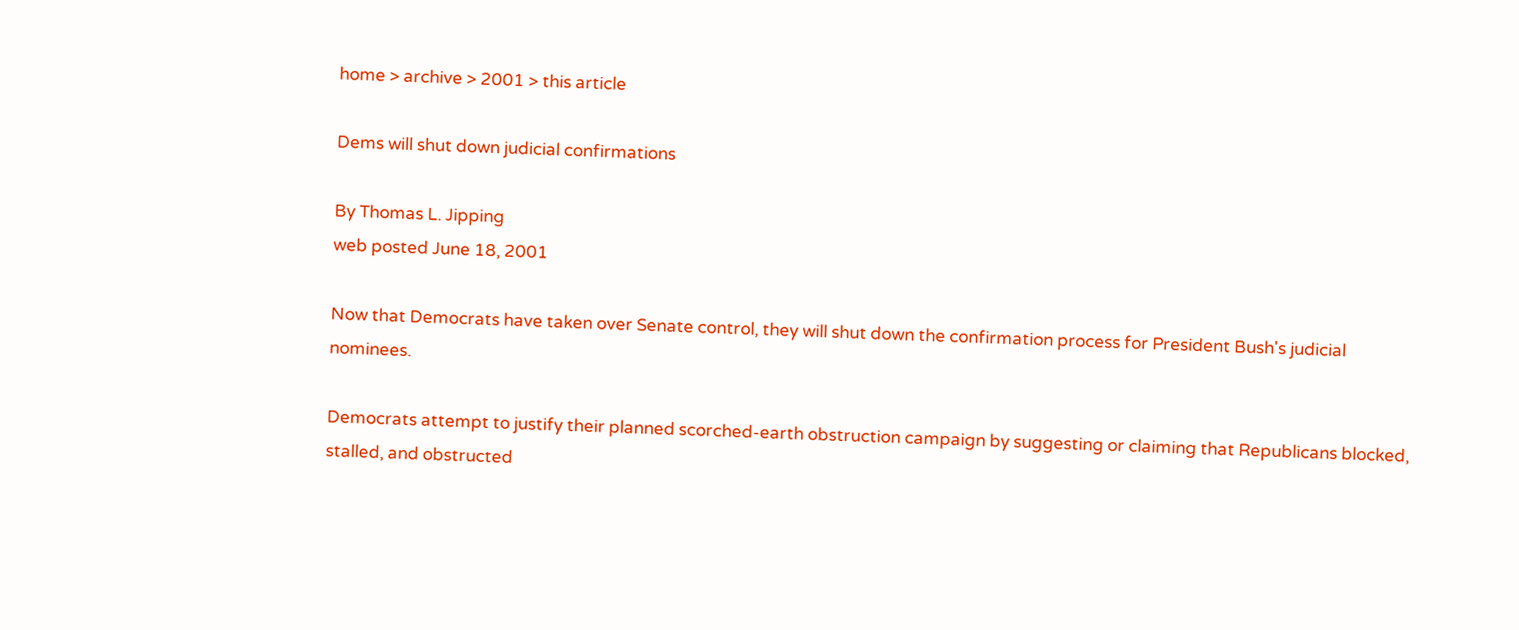home > archive > 2001 > this article

Dems will shut down judicial confirmations

By Thomas L. Jipping
web posted June 18, 2001

Now that Democrats have taken over Senate control, they will shut down the confirmation process for President Bush's judicial nominees.

Democrats attempt to justify their planned scorched-earth obstruction campaign by suggesting or claiming that Republicans blocked, stalled, and obstructed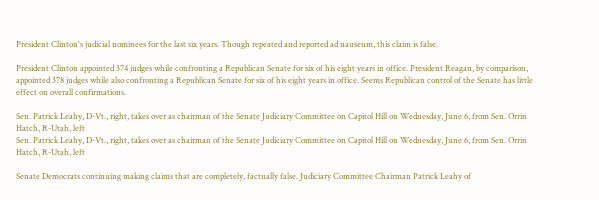President Clinton's judicial nominees for the last six years. Though repeated and reported ad nauseum, this claim is false.

President Clinton appointed 374 judges while confronting a Republican Senate for six of his eight years in office. President Reagan, by comparison, appointed 378 judges while also confronting a Republican Senate for six of his eight years in office. Seems Republican control of the Senate has little effect on overall confirmations.

Sen. Patrick Leahy, D-Vt., right, takes over as chairman of the Senate Judiciary Committee on Capitol Hill on Wednesday, June 6, from Sen. Orrin Hatch, R-Utah, left
Sen. Patrick Leahy, D-Vt., right, takes over as chairman of the Senate Judiciary Committee on Capitol Hill on Wednesday, June 6, from Sen. Orrin Hatch, R-Utah, left

Senate Democrats continuing making claims that are completely, factually false. Judiciary Committee Chairman Patrick Leahy of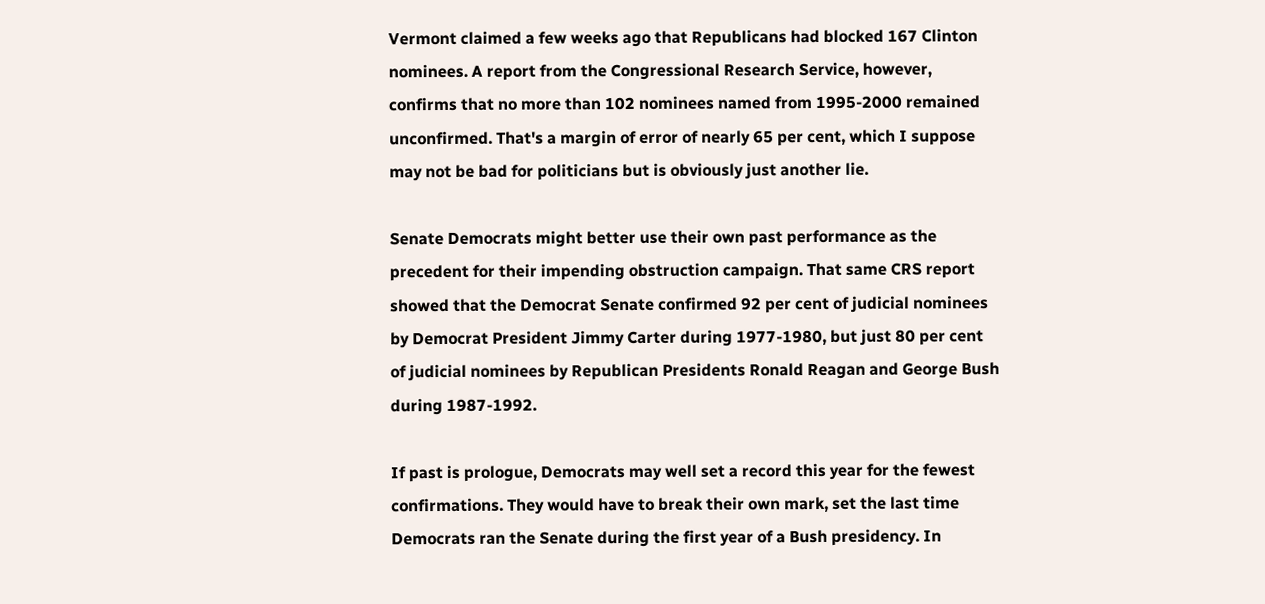Vermont claimed a few weeks ago that Republicans had blocked 167 Clinton nominees. A report from the Congressional Research Service, however, confirms that no more than 102 nominees named from 1995-2000 remained unconfirmed. That's a margin of error of nearly 65 per cent, which I suppose may not be bad for politicians but is obviously just another lie.

Senate Democrats might better use their own past performance as the precedent for their impending obstruction campaign. That same CRS report showed that the Democrat Senate confirmed 92 per cent of judicial nominees by Democrat President Jimmy Carter during 1977-1980, but just 80 per cent of judicial nominees by Republican Presidents Ronald Reagan and George Bush during 1987-1992.

If past is prologue, Democrats may well set a record this year for the fewest confirmations. They would have to break their own mark, set the last time Democrats ran the Senate during the first year of a Bush presidency. In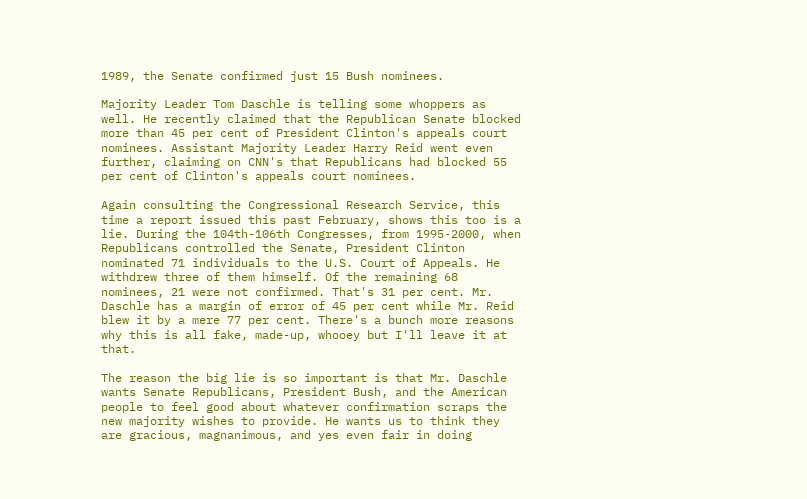1989, the Senate confirmed just 15 Bush nominees.

Majority Leader Tom Daschle is telling some whoppers as well. He recently claimed that the Republican Senate blocked more than 45 per cent of President Clinton's appeals court nominees. Assistant Majority Leader Harry Reid went even further, claiming on CNN's that Republicans had blocked 55 per cent of Clinton's appeals court nominees.

Again consulting the Congressional Research Service, this time a report issued this past February, shows this too is a lie. During the 104th-106th Congresses, from 1995-2000, when Republicans controlled the Senate, President Clinton nominated 71 individuals to the U.S. Court of Appeals. He withdrew three of them himself. Of the remaining 68 nominees, 21 were not confirmed. That's 31 per cent. Mr. Daschle has a margin of error of 45 per cent while Mr. Reid blew it by a mere 77 per cent. There's a bunch more reasons why this is all fake, made-up, whooey but I'll leave it at that.

The reason the big lie is so important is that Mr. Daschle wants Senate Republicans, President Bush, and the American people to feel good about whatever confirmation scraps the new majority wishes to provide. He wants us to think they are gracious, magnanimous, and yes even fair in doing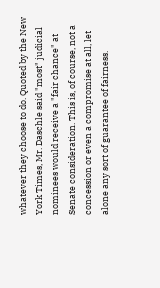whatever they choose to do. Quoted by the New York Times, Mr. Daschle said "most" judicial nominees would receive a "fair chance" at Senate consideration. This is, of course, not a concession or even a compromise at all, let alone any sort of guarantee of fairness.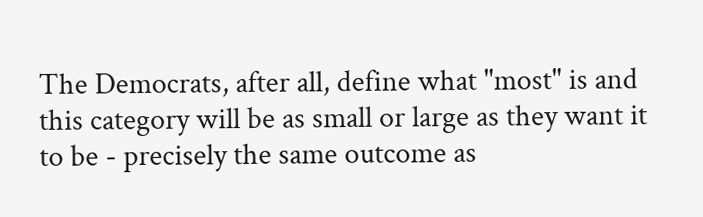The Democrats, after all, define what "most" is and this category will be as small or large as they want it to be - precisely the same outcome as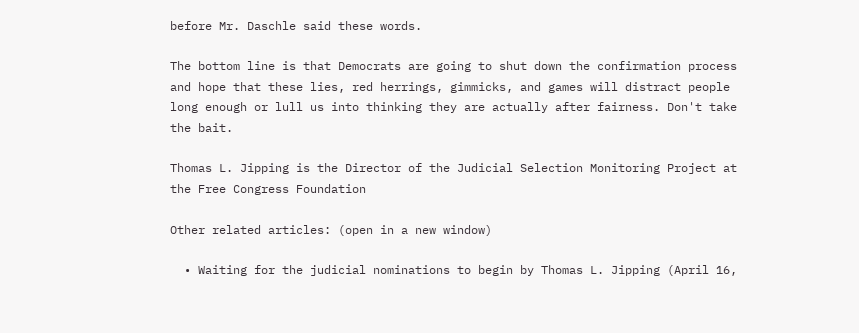before Mr. Daschle said these words.

The bottom line is that Democrats are going to shut down the confirmation process and hope that these lies, red herrings, gimmicks, and games will distract people long enough or lull us into thinking they are actually after fairness. Don't take the bait.

Thomas L. Jipping is the Director of the Judicial Selection Monitoring Project at the Free Congress Foundation

Other related articles: (open in a new window)

  • Waiting for the judicial nominations to begin by Thomas L. Jipping (April 16,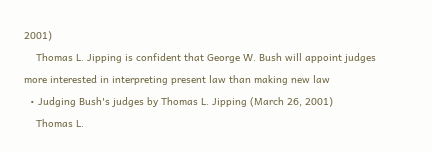2001)
    Thomas L. Jipping is confident that George W. Bush will appoint judges more interested in interpreting present law than making new law
  • Judging Bush's judges by Thomas L. Jipping (March 26, 2001)
    Thomas L.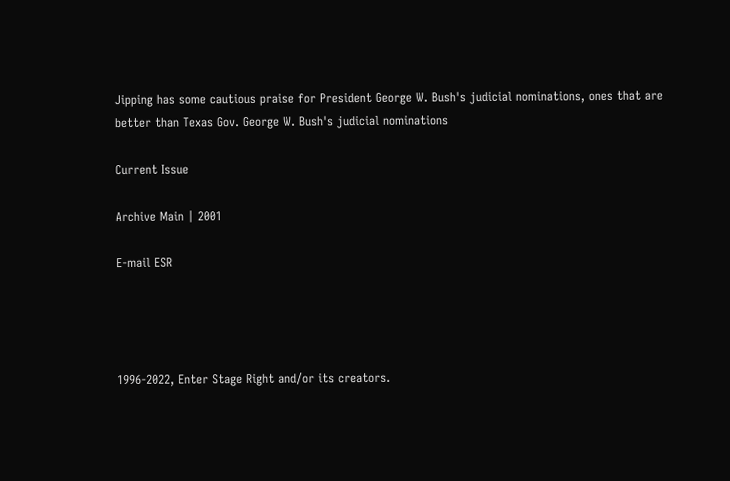Jipping has some cautious praise for President George W. Bush's judicial nominations, ones that are better than Texas Gov. George W. Bush's judicial nominations

Current Issue

Archive Main | 2001

E-mail ESR




1996-2022, Enter Stage Right and/or its creators.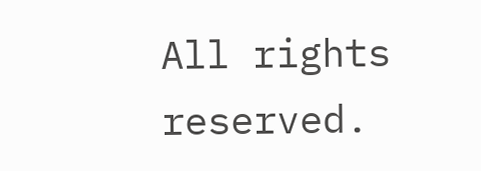All rights reserved.